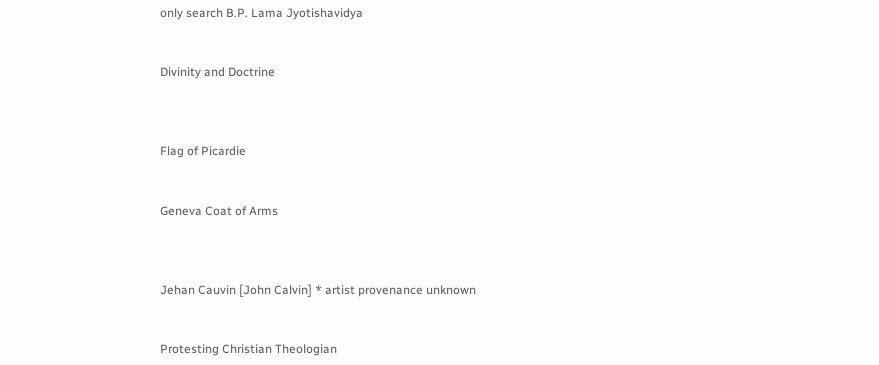only search B.P. Lama Jyotishavidya


Divinity and Doctrine



Flag of Picardie


Geneva Coat of Arms



Jehan Cauvin [John Calvin] * artist provenance unknown


Protesting Christian Theologian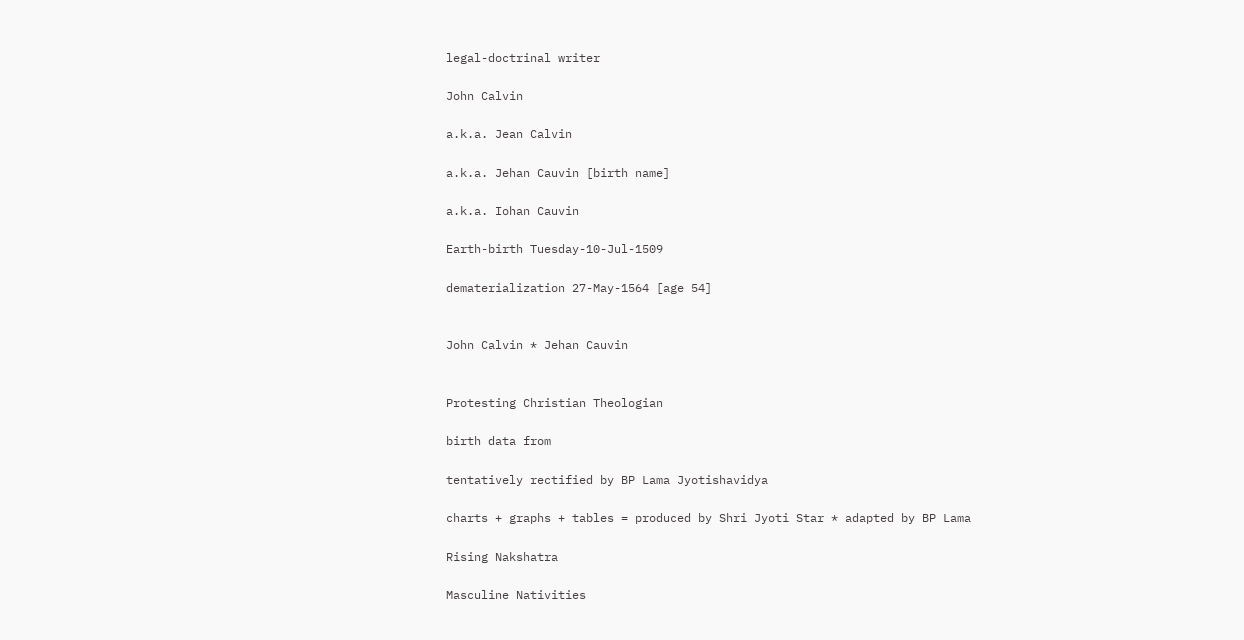legal-doctrinal writer

John Calvin

a.k.a. Jean Calvin

a.k.a. Jehan Cauvin [birth name]

a.k.a. Iohan Cauvin

Earth-birth Tuesday-10-Jul-1509

dematerialization 27-May-1564 [age 54]


John Calvin * Jehan Cauvin


Protesting Christian Theologian

birth data from

tentatively rectified by BP Lama Jyotishavidya

charts + graphs + tables = produced by Shri Jyoti Star * adapted by BP Lama

Rising Nakshatra

Masculine Nativities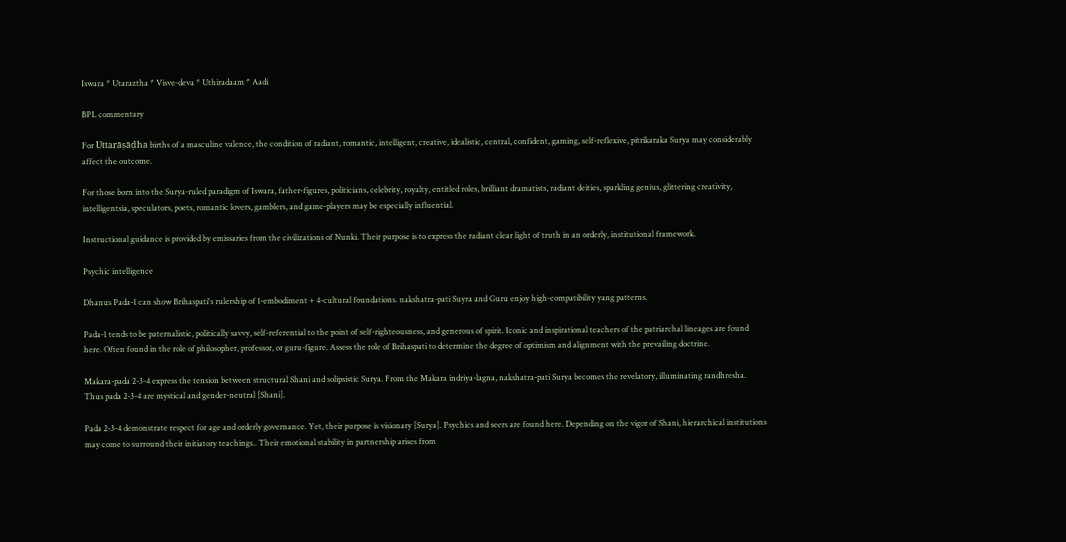Iswara * Utaraztha * Visve-deva * Uthiradaam * Aadi

BPL commentary

For Uttarāṣāḍha births of a masculine valence, the condition of radiant, romantic, intelligent, creative, idealistic, central, confident, gaming, self-reflexive, pitrikaraka Surya may considerably affect the outcome.

For those born into the Surya-ruled paradigm of Iswara, father-figures, politicians, celebrity, royalty, entitled roles, brilliant dramatists, radiant deities, sparkling genius, glittering creativity, intelligentsia, speculators, poets, romantic lovers, gamblers, and game-players may be especially influential.

Instructional guidance is provided by emissaries from the civilizations of Nunki. Their purpose is to express the radiant clear light of truth in an orderly, institutional framework.

Psychic intelligence

Dhanus Pada-1 can show Brihaspati's rulership of 1-embodiment + 4-cultural foundations. nakshatra-pati Suyra and Guru enjoy high-compatibility yang patterns.

Pada-1 tends to be paternalistic, politically savvy, self-referential to the point of self-righteousness, and generous of spirit. Iconic and inspirational teachers of the patriarchal lineages are found here. Often found in the role of philosopher, professor, or guru-figure. Assess the role of Brihaspati to determine the degree of optimism and alignment with the prevailing doctrine.

Makara-pada 2-3-4 express the tension between structural Shani and solipsistic Surya. From the Makara indriya-lagna, nakshatra-pati Surya becomes the revelatory, illuminating randhresha. Thus pada 2-3-4 are mystical and gender-neutral [Shani].

Pada 2-3-4 demonstrate respect for age and orderly governance. Yet, their purpose is visionary [Surya]. Psychics and seers are found here. Depending on the vigor of Shani, hierarchical institutions may come to surround their initiatory teachings.. Their emotional stability in partnership arises from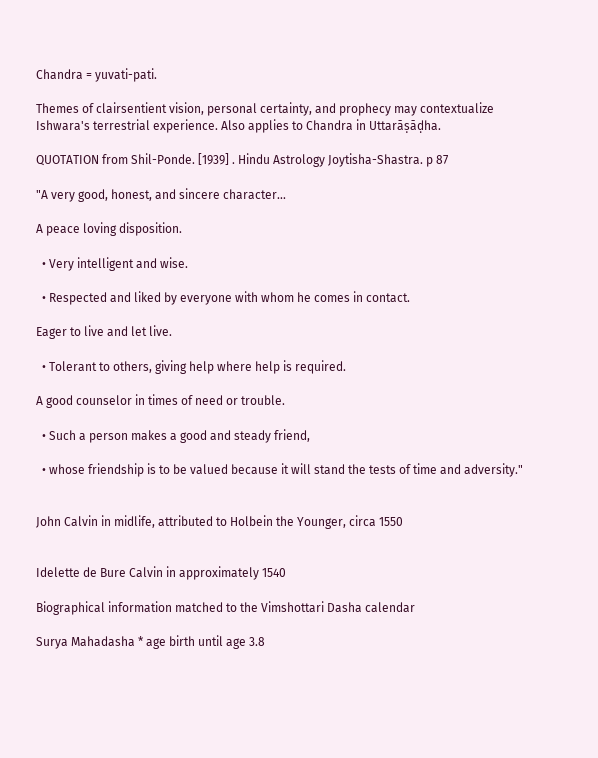Chandra = yuvati-pati.

Themes of clairsentient vision, personal certainty, and prophecy may contextualize Ishwara's terrestrial experience. Also applies to Chandra in Uttarāṣāḍha.

QUOTATION from Shil-Ponde. [1939] . Hindu Astrology Joytisha-Shastra. p 87

"A very good, honest, and sincere character...

A peace loving disposition.

  • Very intelligent and wise.

  • Respected and liked by everyone with whom he comes in contact.

Eager to live and let live.

  • Tolerant to others, giving help where help is required.

A good counselor in times of need or trouble.

  • Such a person makes a good and steady friend,

  • whose friendship is to be valued because it will stand the tests of time and adversity."


John Calvin in midlife, attributed to Holbein the Younger, circa 1550


Idelette de Bure Calvin in approximately 1540

Biographical information matched to the Vimshottari Dasha calendar

Surya Mahadasha * age birth until age 3.8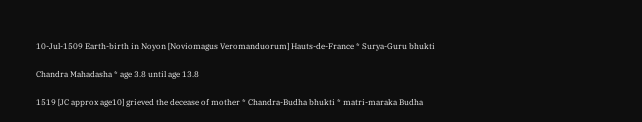10-Jul-1509 Earth-birth in Noyon [Noviomagus Veromanduorum] Hauts-de-France * Surya-Guru bhukti

Chandra Mahadasha * age 3.8 until age 13.8

1519 [JC approx age10] grieved the decease of mother * Chandra-Budha bhukti * matri-maraka Budha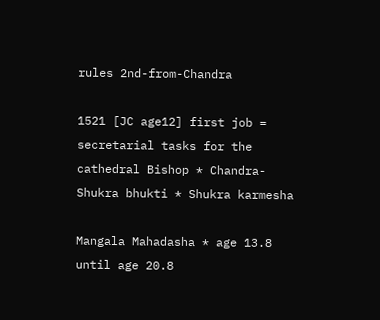rules 2nd-from-Chandra

1521 [JC age12] first job = secretarial tasks for the cathedral Bishop * Chandra-Shukra bhukti * Shukra karmesha

Mangala Mahadasha * age 13.8 until age 20.8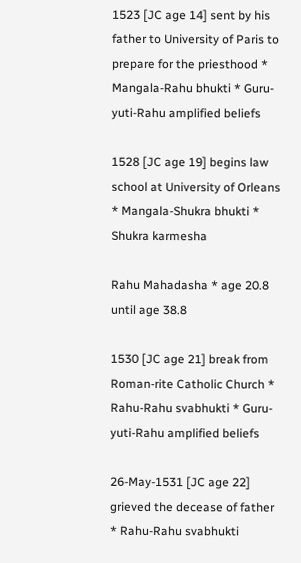1523 [JC age 14] sent by his father to University of Paris to prepare for the priesthood * Mangala-Rahu bhukti * Guru-yuti-Rahu amplified beliefs

1528 [JC age 19] begins law school at University of Orleans * Mangala-Shukra bhukti * Shukra karmesha

Rahu Mahadasha * age 20.8 until age 38.8

1530 [JC age 21] break from Roman-rite Catholic Church * Rahu-Rahu svabhukti * Guru-yuti-Rahu amplified beliefs

26-May-1531 [JC age 22] grieved the decease of father * Rahu-Rahu svabhukti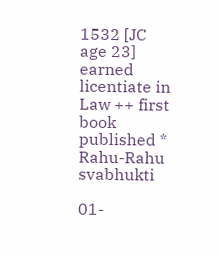1532 [JC age 23] earned licentiate in Law ++ first book published * Rahu-Rahu svabhukti

01-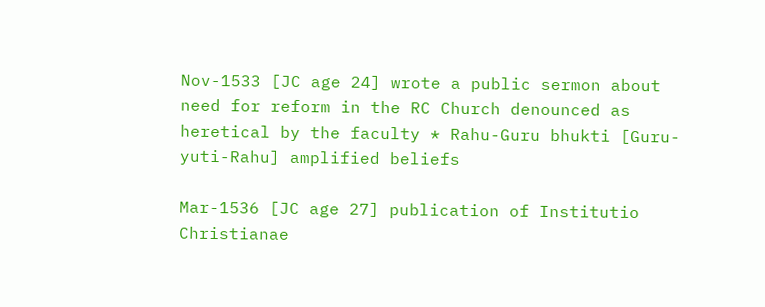Nov-1533 [JC age 24] wrote a public sermon about need for reform in the RC Church denounced as heretical by the faculty * Rahu-Guru bhukti [Guru-yuti-Rahu] amplified beliefs

Mar-1536 [JC age 27] publication of Institutio Christianae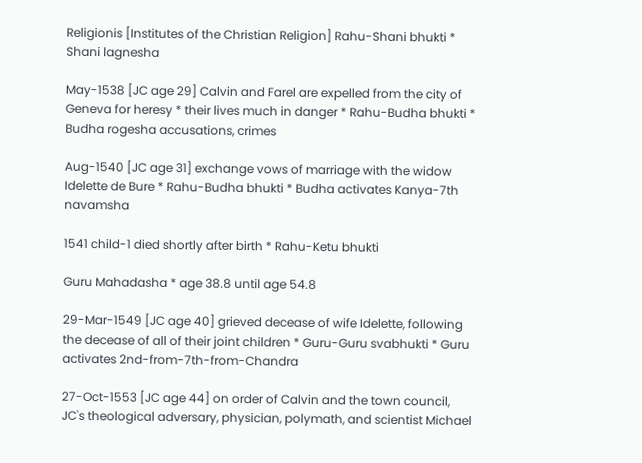Religionis [Institutes of the Christian Religion] Rahu-Shani bhukti * Shani lagnesha

May-1538 [JC age 29] Calvin and Farel are expelled from the city of Geneva for heresy * their lives much in danger * Rahu-Budha bhukti * Budha rogesha accusations, crimes

Aug-1540 [JC age 31] exchange vows of marriage with the widow Idelette de Bure * Rahu-Budha bhukti * Budha activates Kanya-7th navamsha

1541 child-1 died shortly after birth * Rahu-Ketu bhukti

Guru Mahadasha * age 38.8 until age 54.8

29-Mar-1549 [JC age 40] grieved decease of wife Idelette, following the decease of all of their joint children * Guru-Guru svabhukti * Guru activates 2nd-from-7th-from-Chandra

27-Oct-1553 [JC age 44] on order of Calvin and the town council, JC's theological adversary, physician, polymath, and scientist Michael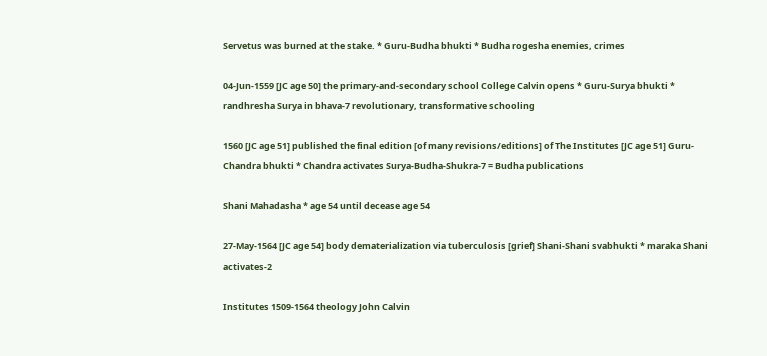Servetus was burned at the stake. * Guru-Budha bhukti * Budha rogesha enemies, crimes

04-Jun-1559 [JC age 50] the primary-and-secondary school College Calvin opens * Guru-Surya bhukti * randhresha Surya in bhava-7 revolutionary, transformative schooling

1560 [JC age 51] published the final edition [of many revisions/editions] of The Institutes [JC age 51] Guru-Chandra bhukti * Chandra activates Surya-Budha-Shukra-7 = Budha publications

Shani Mahadasha * age 54 until decease age 54

27-May-1564 [JC age 54] body dematerialization via tuberculosis [grief] Shani-Shani svabhukti * maraka Shani activates-2

Institutes 1509-1564 theology John Calvin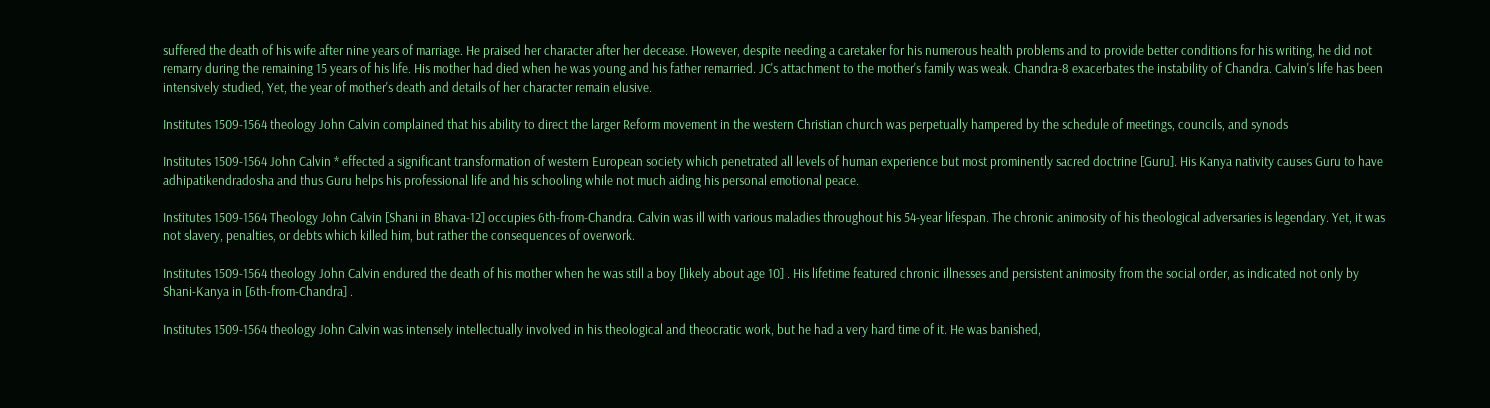suffered the death of his wife after nine years of marriage. He praised her character after her decease. However, despite needing a caretaker for his numerous health problems and to provide better conditions for his writing, he did not remarry during the remaining 15 years of his life. His mother had died when he was young and his father remarried. JC's attachment to the mother's family was weak. Chandra-8 exacerbates the instability of Chandra. Calvin's life has been intensively studied, Yet, the year of mother's death and details of her character remain elusive.

Institutes 1509-1564 theology John Calvin complained that his ability to direct the larger Reform movement in the western Christian church was perpetually hampered by the schedule of meetings, councils, and synods

Institutes 1509-1564 John Calvin * effected a significant transformation of western European society which penetrated all levels of human experience but most prominently sacred doctrine [Guru]. His Kanya nativity causes Guru to have adhipatikendradosha and thus Guru helps his professional life and his schooling while not much aiding his personal emotional peace.

Institutes 1509-1564 Theology John Calvin [Shani in Bhava-12] occupies 6th-from-Chandra. Calvin was ill with various maladies throughout his 54-year lifespan. The chronic animosity of his theological adversaries is legendary. Yet, it was not slavery, penalties, or debts which killed him, but rather the consequences of overwork.

Institutes 1509-1564 theology John Calvin endured the death of his mother when he was still a boy [likely about age 10] . His lifetime featured chronic illnesses and persistent animosity from the social order, as indicated not only by Shani-Kanya in [6th-from-Chandra] .

Institutes 1509-1564 theology John Calvin was intensely intellectually involved in his theological and theocratic work, but he had a very hard time of it. He was banished,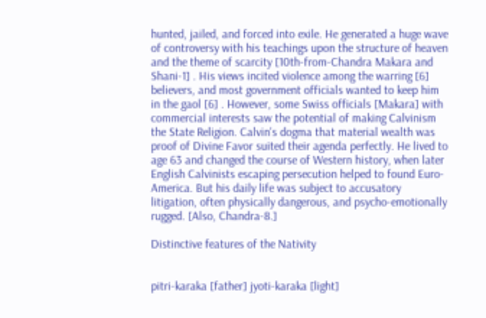hunted, jailed, and forced into exile. He generated a huge wave of controversy with his teachings upon the structure of heaven and the theme of scarcity [10th-from-Chandra Makara and Shani-1] . His views incited violence among the warring [6] believers, and most government officials wanted to keep him in the gaol [6] . However, some Swiss officials [Makara] with commercial interests saw the potential of making Calvinism the State Religion. Calvin's dogma that material wealth was proof of Divine Favor suited their agenda perfectly. He lived to age 63 and changed the course of Western history, when later English Calvinists escaping persecution helped to found Euro-America. But his daily life was subject to accusatory litigation, often physically dangerous, and psycho-emotionally rugged. [Also, Chandra-8.]

Distinctive features of the Nativity


pitri-karaka [father] jyoti-karaka [light]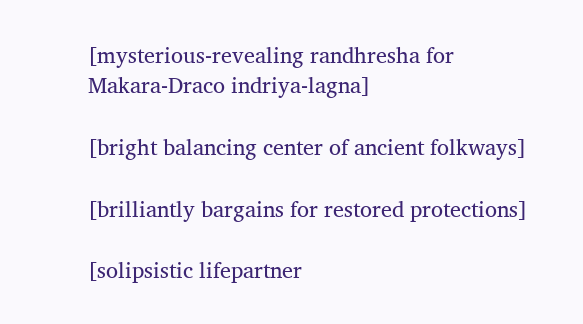[mysterious-revealing randhresha for Makara-Draco indriya-lagna]

[bright balancing center of ancient folkways]

[brilliantly bargains for restored protections]

[solipsistic lifepartner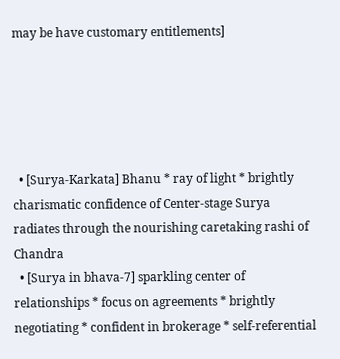may be have customary entitlements]





  • [Surya-Karkata] Bhanu * ray of light * brightly charismatic confidence of Center-stage Surya radiates through the nourishing caretaking rashi of Chandra
  • [Surya in bhava-7] sparkling center of relationships * focus on agreements * brightly negotiating * confident in brokerage * self-referential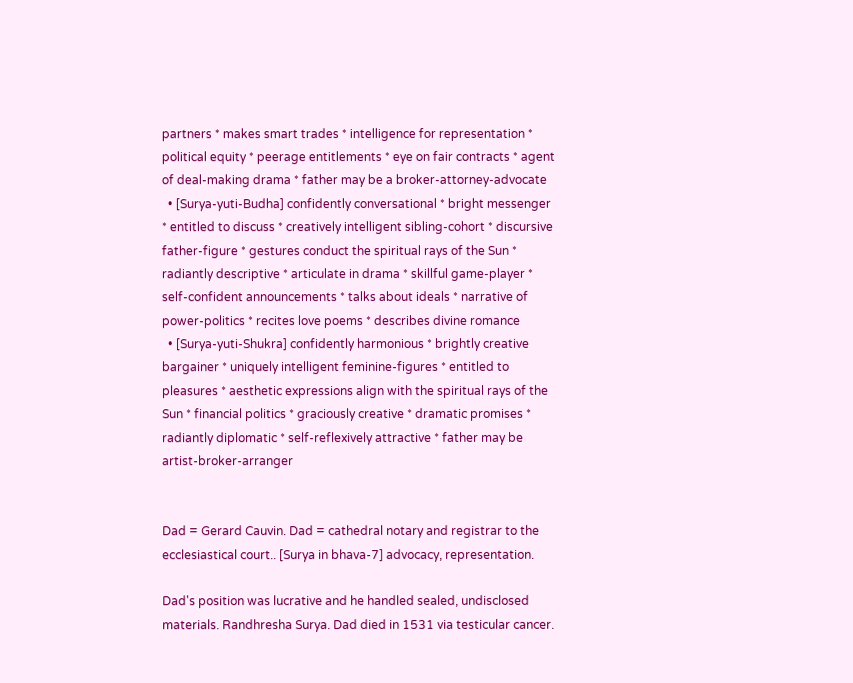partners * makes smart trades * intelligence for representation * political equity * peerage entitlements * eye on fair contracts * agent of deal-making drama * father may be a broker-attorney-advocate
  • [Surya-yuti-Budha] confidently conversational * bright messenger * entitled to discuss * creatively intelligent sibling-cohort * discursive father-figure * gestures conduct the spiritual rays of the Sun * radiantly descriptive * articulate in drama * skillful game-player * self-confident announcements * talks about ideals * narrative of power-politics * recites love poems * describes divine romance
  • [Surya-yuti-Shukra] confidently harmonious * brightly creative bargainer * uniquely intelligent feminine-figures * entitled to pleasures * aesthetic expressions align with the spiritual rays of the Sun * financial politics * graciously creative * dramatic promises * radiantly diplomatic * self-reflexively attractive * father may be artist-broker-arranger


Dad = Gerard Cauvin. Dad = cathedral notary and registrar to the ecclesiastical court.. [Surya in bhava-7] advocacy, representation.

Dad's position was lucrative and he handled sealed, undisclosed materials. Randhresha Surya. Dad died in 1531 via testicular cancer.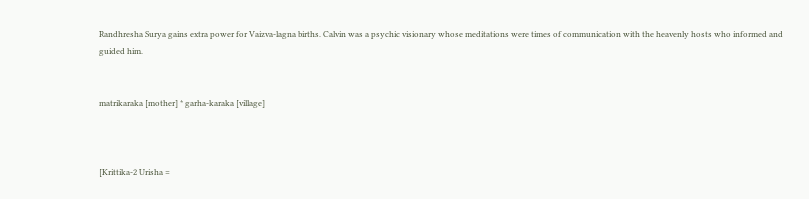Randhresha Surya gains extra power for Vaizva-lagna births. Calvin was a psychic visionary whose meditations were times of communication with the heavenly hosts who informed and guided him.


matrikaraka [mother] * garha-karaka [village]



[Krittika-2 Urisha =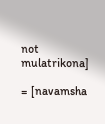not mulatrikona]

= [navamsha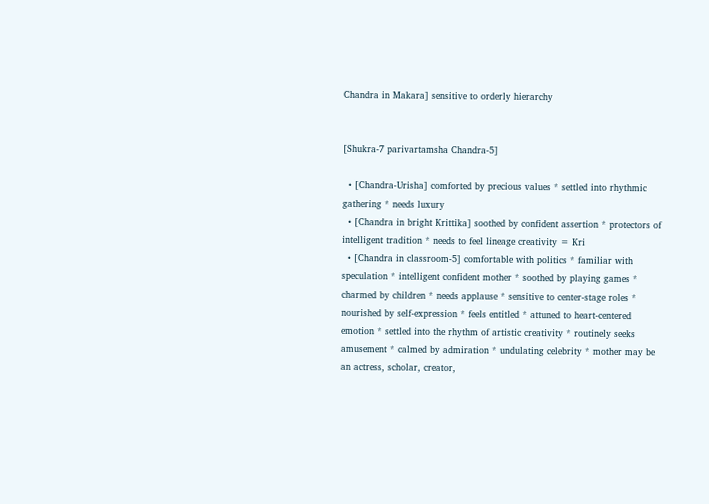Chandra in Makara] sensitive to orderly hierarchy


[Shukra-7 parivartamsha Chandra-5]

  • [Chandra-Urisha] comforted by precious values * settled into rhythmic gathering * needs luxury
  • [Chandra in bright Krittika] soothed by confident assertion * protectors of intelligent tradition * needs to feel lineage creativity = Kri
  • [Chandra in classroom-5] comfortable with politics * familiar with speculation * intelligent confident mother * soothed by playing games * charmed by children * needs applause * sensitive to center-stage roles * nourished by self-expression * feels entitled * attuned to heart-centered emotion * settled into the rhythm of artistic creativity * routinely seeks amusement * calmed by admiration * undulating celebrity * mother may be an actress, scholar, creator,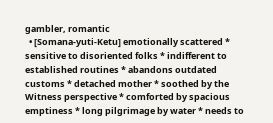gambler, romantic
  • [Somana-yuti-Ketu] emotionally scattered * sensitive to disoriented folks * indifferent to established routines * abandons outdated customs * detached mother * soothed by the Witness perspective * comforted by spacious emptiness * long pilgrimage by water * needs to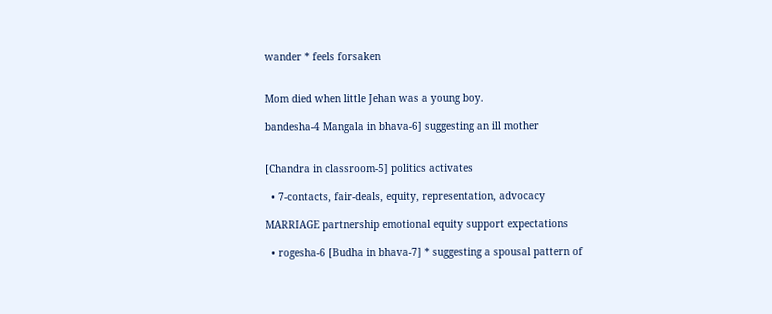wander * feels forsaken


Mom died when little Jehan was a young boy.

bandesha-4 Mangala in bhava-6] suggesting an ill mother


[Chandra in classroom-5] politics activates

  • 7-contacts, fair-deals, equity, representation, advocacy

MARRIAGE partnership emotional equity support expectations

  • rogesha-6 [Budha in bhava-7] * suggesting a spousal pattern of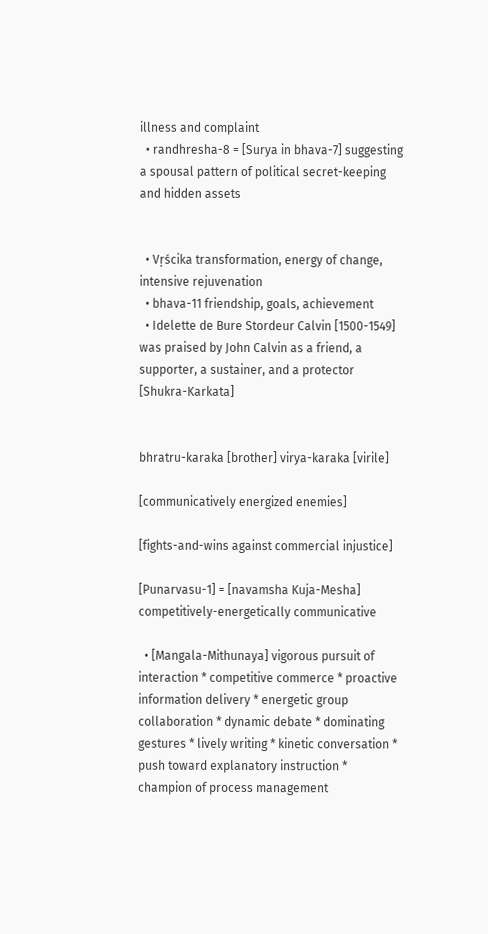illness and complaint
  • randhresha-8 = [Surya in bhava-7] suggesting a spousal pattern of political secret-keeping and hidden assets


  • Vṛścika transformation, energy of change, intensive rejuvenation
  • bhava-11 friendship, goals, achievement
  • Idelette de Bure Stordeur Calvin [1500-1549] was praised by John Calvin as a friend, a supporter, a sustainer, and a protector [Shukra-Karkata]


bhratru-karaka [brother] virya-karaka [virile]

[communicatively energized enemies]

[fights-and-wins against commercial injustice]

[Punarvasu-1] = [navamsha Kuja-Mesha] competitively-energetically communicative

  • [Mangala-Mithunaya] vigorous pursuit of interaction * competitive commerce * proactive information delivery * energetic group collaboration * dynamic debate * dominating gestures * lively writing * kinetic conversation * push toward explanatory instruction * champion of process management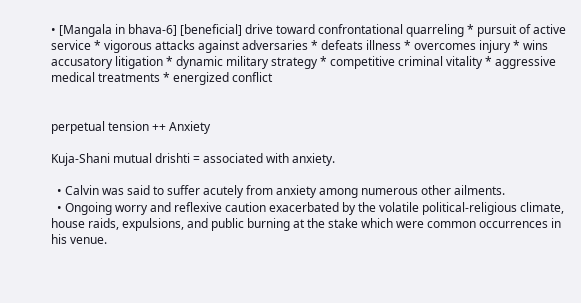• [Mangala in bhava-6] [beneficial] drive toward confrontational quarreling * pursuit of active service * vigorous attacks against adversaries * defeats illness * overcomes injury * wins accusatory litigation * dynamic military strategy * competitive criminal vitality * aggressive medical treatments * energized conflict


perpetual tension ++ Anxiety

Kuja-Shani mutual drishti = associated with anxiety.

  • Calvin was said to suffer acutely from anxiety among numerous other ailments.
  • Ongoing worry and reflexive caution exacerbated by the volatile political-religious climate, house raids, expulsions, and public burning at the stake which were common occurrences in his venue.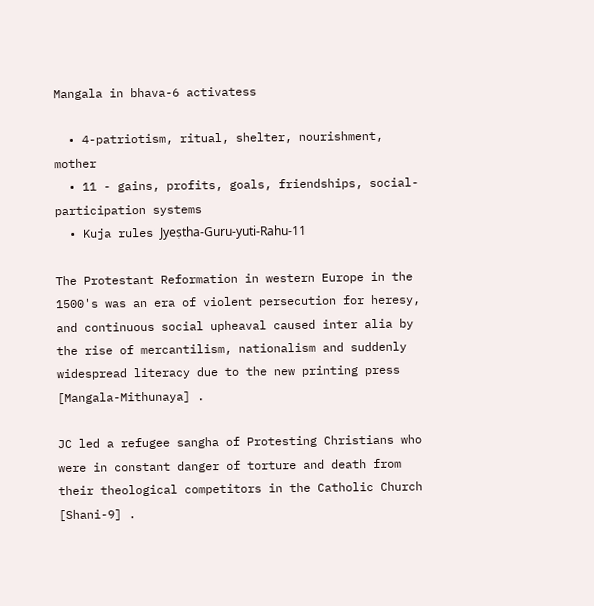Mangala in bhava-6 activatess

  • 4-patriotism, ritual, shelter, nourishment, mother
  • 11 - gains, profits, goals, friendships, social-participation systems
  • Kuja rules Jyeṣtha-Guru-yuti-Rahu-11

The Protestant Reformation in western Europe in the 1500's was an era of violent persecution for heresy, and continuous social upheaval caused inter alia by the rise of mercantilism, nationalism and suddenly widespread literacy due to the new printing press [Mangala-Mithunaya] .

JC led a refugee sangha of Protesting Christians who were in constant danger of torture and death from their theological competitors in the Catholic Church [Shani-9] .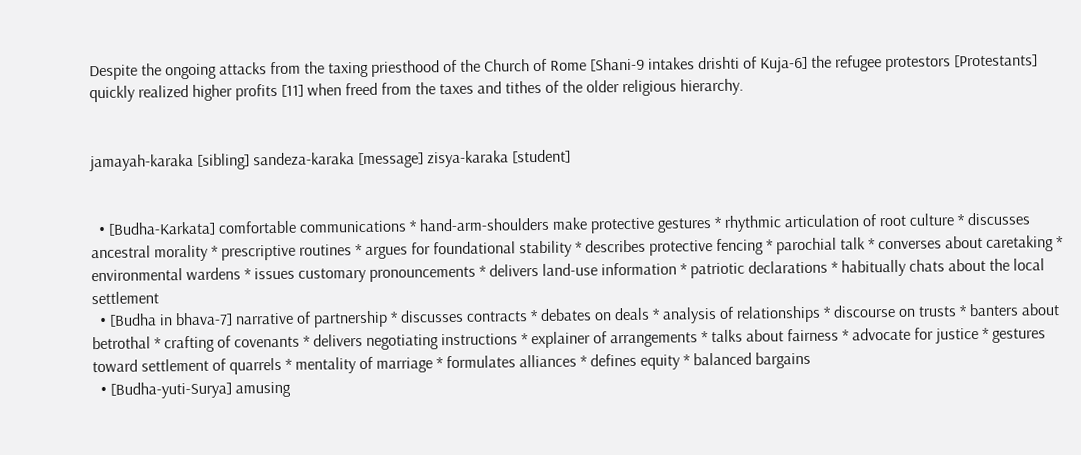Despite the ongoing attacks from the taxing priesthood of the Church of Rome [Shani-9 intakes drishti of Kuja-6] the refugee protestors [Protestants] quickly realized higher profits [11] when freed from the taxes and tithes of the older religious hierarchy.


jamayah-karaka [sibling] sandeza-karaka [message] zisya-karaka [student]


  • [Budha-Karkata] comfortable communications * hand-arm-shoulders make protective gestures * rhythmic articulation of root culture * discusses ancestral morality * prescriptive routines * argues for foundational stability * describes protective fencing * parochial talk * converses about caretaking * environmental wardens * issues customary pronouncements * delivers land-use information * patriotic declarations * habitually chats about the local settlement
  • [Budha in bhava-7] narrative of partnership * discusses contracts * debates on deals * analysis of relationships * discourse on trusts * banters about betrothal * crafting of covenants * delivers negotiating instructions * explainer of arrangements * talks about fairness * advocate for justice * gestures toward settlement of quarrels * mentality of marriage * formulates alliances * defines equity * balanced bargains
  • [Budha-yuti-Surya] amusing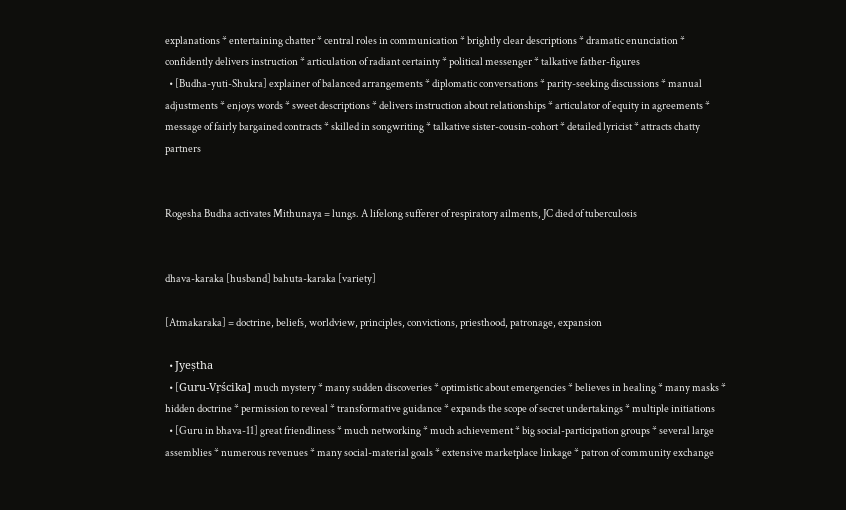explanations * entertaining chatter * central roles in communication * brightly clear descriptions * dramatic enunciation * confidently delivers instruction * articulation of radiant certainty * political messenger * talkative father-figures
  • [Budha-yuti-Shukra] explainer of balanced arrangements * diplomatic conversations * parity-seeking discussions * manual adjustments * enjoys words * sweet descriptions * delivers instruction about relationships * articulator of equity in agreements * message of fairly bargained contracts * skilled in songwriting * talkative sister-cousin-cohort * detailed lyricist * attracts chatty partners


Rogesha Budha activates Mithunaya = lungs. A lifelong sufferer of respiratory ailments, JC died of tuberculosis


dhava-karaka [husband] bahuta-karaka [variety]

[Atmakaraka] = doctrine, beliefs, worldview, principles, convictions, priesthood, patronage, expansion

  • Jyeṣtha
  • [Guru-Vṛścika] much mystery * many sudden discoveries * optimistic about emergencies * believes in healing * many masks * hidden doctrine * permission to reveal * transformative guidance * expands the scope of secret undertakings * multiple initiations
  • [Guru in bhava-11] great friendliness * much networking * much achievement * big social-participation groups * several large assemblies * numerous revenues * many social-material goals * extensive marketplace linkage * patron of community exchange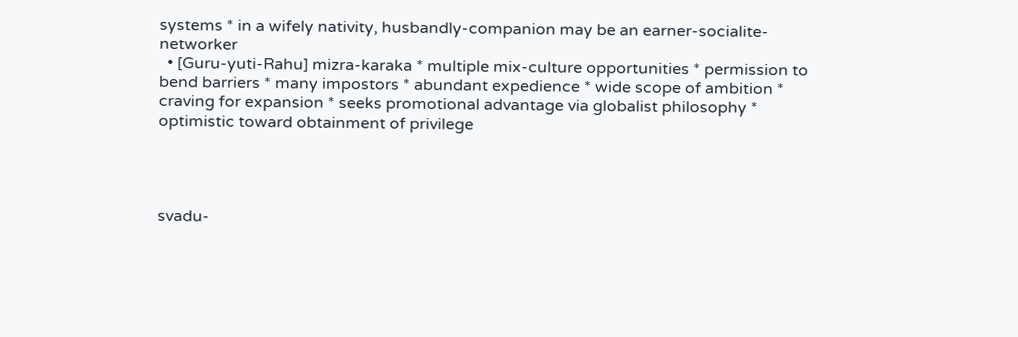systems * in a wifely nativity, husbandly-companion may be an earner-socialite-networker
  • [Guru-yuti-Rahu] mizra-karaka * multiple mix-culture opportunities * permission to bend barriers * many impostors * abundant expedience * wide scope of ambition * craving for expansion * seeks promotional advantage via globalist philosophy * optimistic toward obtainment of privilege




svadu-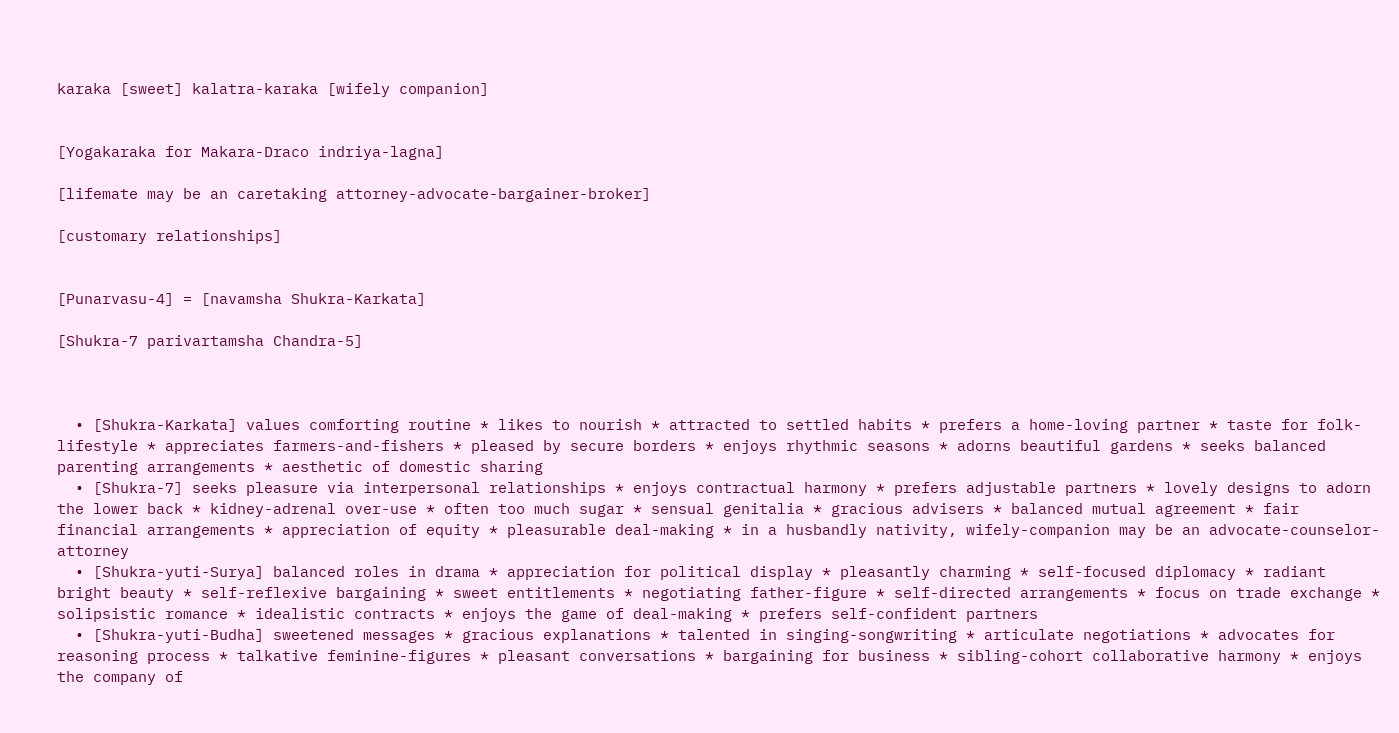karaka [sweet] kalatra-karaka [wifely companion]


[Yogakaraka for Makara-Draco indriya-lagna]

[lifemate may be an caretaking attorney-advocate-bargainer-broker]

[customary relationships]


[Punarvasu-4] = [navamsha Shukra-Karkata]

[Shukra-7 parivartamsha Chandra-5]



  • [Shukra-Karkata] values comforting routine * likes to nourish * attracted to settled habits * prefers a home-loving partner * taste for folk-lifestyle * appreciates farmers-and-fishers * pleased by secure borders * enjoys rhythmic seasons * adorns beautiful gardens * seeks balanced parenting arrangements * aesthetic of domestic sharing
  • [Shukra-7] seeks pleasure via interpersonal relationships * enjoys contractual harmony * prefers adjustable partners * lovely designs to adorn the lower back * kidney-adrenal over-use * often too much sugar * sensual genitalia * gracious advisers * balanced mutual agreement * fair financial arrangements * appreciation of equity * pleasurable deal-making * in a husbandly nativity, wifely-companion may be an advocate-counselor-attorney
  • [Shukra-yuti-Surya] balanced roles in drama * appreciation for political display * pleasantly charming * self-focused diplomacy * radiant bright beauty * self-reflexive bargaining * sweet entitlements * negotiating father-figure * self-directed arrangements * focus on trade exchange * solipsistic romance * idealistic contracts * enjoys the game of deal-making * prefers self-confident partners
  • [Shukra-yuti-Budha] sweetened messages * gracious explanations * talented in singing-songwriting * articulate negotiations * advocates for reasoning process * talkative feminine-figures * pleasant conversations * bargaining for business * sibling-cohort collaborative harmony * enjoys the company of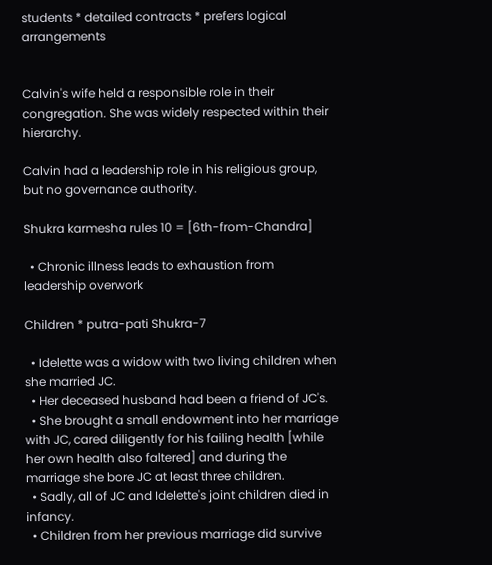students * detailed contracts * prefers logical arrangements


Calvin's wife held a responsible role in their congregation. She was widely respected within their hierarchy.

Calvin had a leadership role in his religious group, but no governance authority.

Shukra karmesha rules 10 = [6th-from-Chandra]

  • Chronic illness leads to exhaustion from leadership overwork

Children * putra-pati Shukra-7

  • Idelette was a widow with two living children when she married JC.
  • Her deceased husband had been a friend of JC's.
  • She brought a small endowment into her marriage with JC, cared diligently for his failing health [while her own health also faltered] and during the marriage she bore JC at least three children.
  • Sadly, all of JC and Idelette's joint children died in infancy.
  • Children from her previous marriage did survive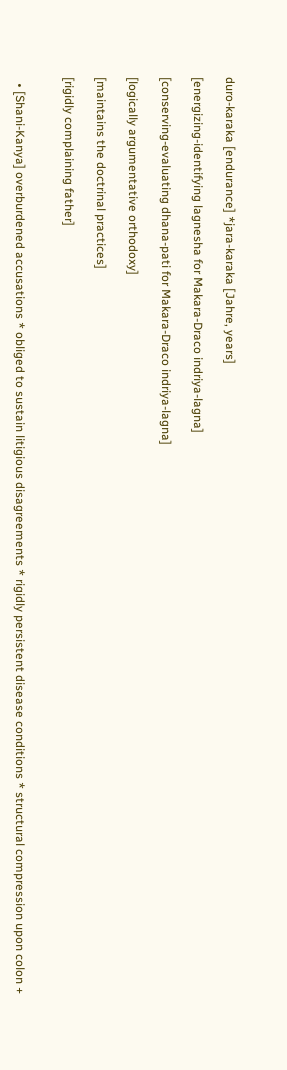duro-karaka [endurance] *jara-karaka [Jahre, years]

[energizing-identifying lagnesha for Makara-Draco indriya-lagna]

[conserving-evaluating dhana-pati for Makara-Draco indriya-lagna]

[logically argumentative orthodoxy]

[maintains the doctrinal practices]

[rigidly complaining father]


  • [Shani-Kanya] overburdened accusations * obliged to sustain litigious disagreements * rigidly persistent disease conditions * structural compression upon colon +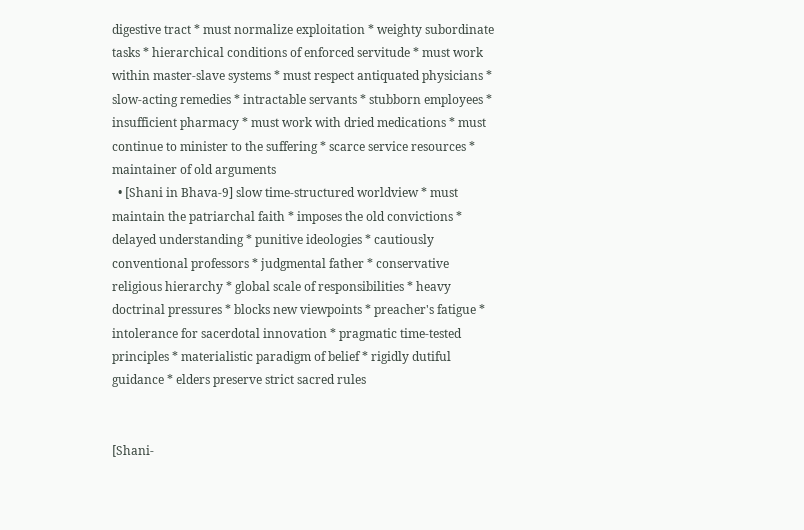digestive tract * must normalize exploitation * weighty subordinate tasks * hierarchical conditions of enforced servitude * must work within master-slave systems * must respect antiquated physicians * slow-acting remedies * intractable servants * stubborn employees * insufficient pharmacy * must work with dried medications * must continue to minister to the suffering * scarce service resources * maintainer of old arguments
  • [Shani in Bhava-9] slow time-structured worldview * must maintain the patriarchal faith * imposes the old convictions * delayed understanding * punitive ideologies * cautiously conventional professors * judgmental father * conservative religious hierarchy * global scale of responsibilities * heavy doctrinal pressures * blocks new viewpoints * preacher's fatigue * intolerance for sacerdotal innovation * pragmatic time-tested principles * materialistic paradigm of belief * rigidly dutiful guidance * elders preserve strict sacred rules


[Shani-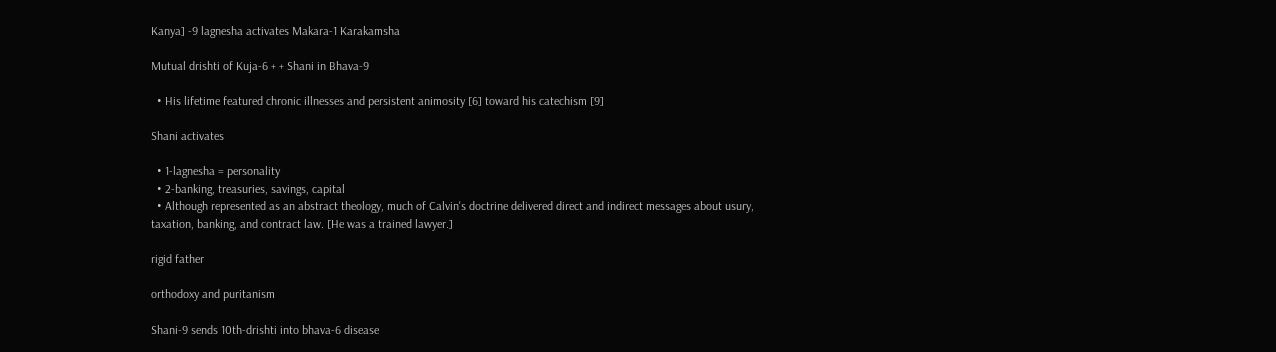Kanya] -9 lagnesha activates Makara-1 Karakamsha

Mutual drishti of Kuja-6 + + Shani in Bhava-9

  • His lifetime featured chronic illnesses and persistent animosity [6] toward his catechism [9]

Shani activates

  • 1-lagnesha = personality
  • 2-banking, treasuries, savings, capital
  • Although represented as an abstract theology, much of Calvin's doctrine delivered direct and indirect messages about usury, taxation, banking, and contract law. [He was a trained lawyer.]

rigid father

orthodoxy and puritanism

Shani-9 sends 10th-drishti into bhava-6 disease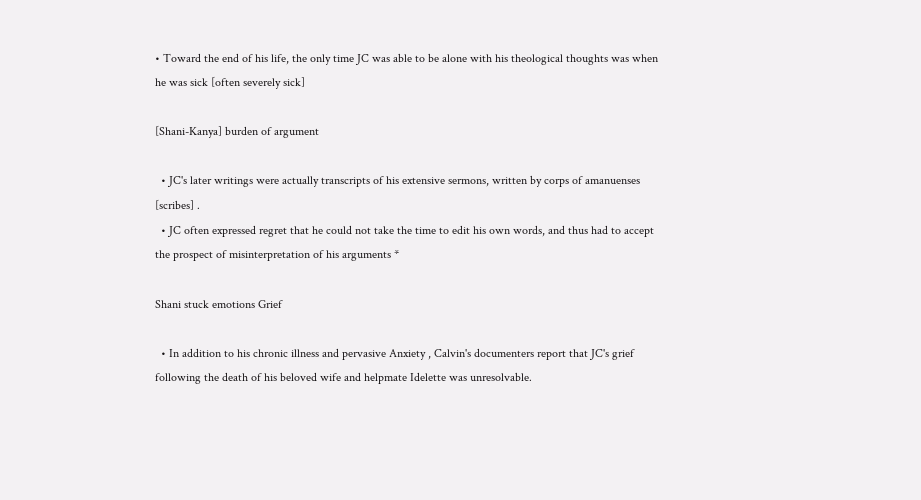• Toward the end of his life, the only time JC was able to be alone with his theological thoughts was when he was sick [often severely sick]

[Shani-Kanya] burden of argument

  • JC's later writings were actually transcripts of his extensive sermons, written by corps of amanuenses [scribes] .
  • JC often expressed regret that he could not take the time to edit his own words, and thus had to accept the prospect of misinterpretation of his arguments *

Shani stuck emotions Grief

  • In addition to his chronic illness and pervasive Anxiety , Calvin's documenters report that JC's grief following the death of his beloved wife and helpmate Idelette was unresolvable.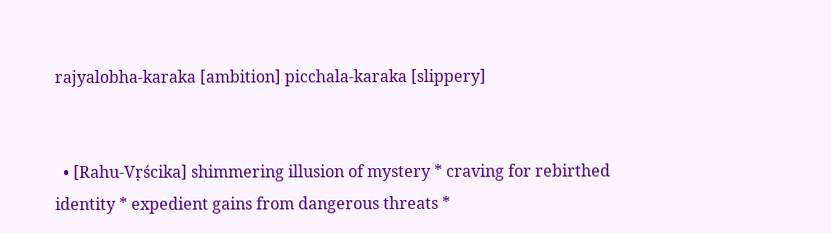rajyalobha-karaka [ambition] picchala-karaka [slippery]


  • [Rahu-Vṛścika] shimmering illusion of mystery * craving for rebirthed identity * expedient gains from dangerous threats *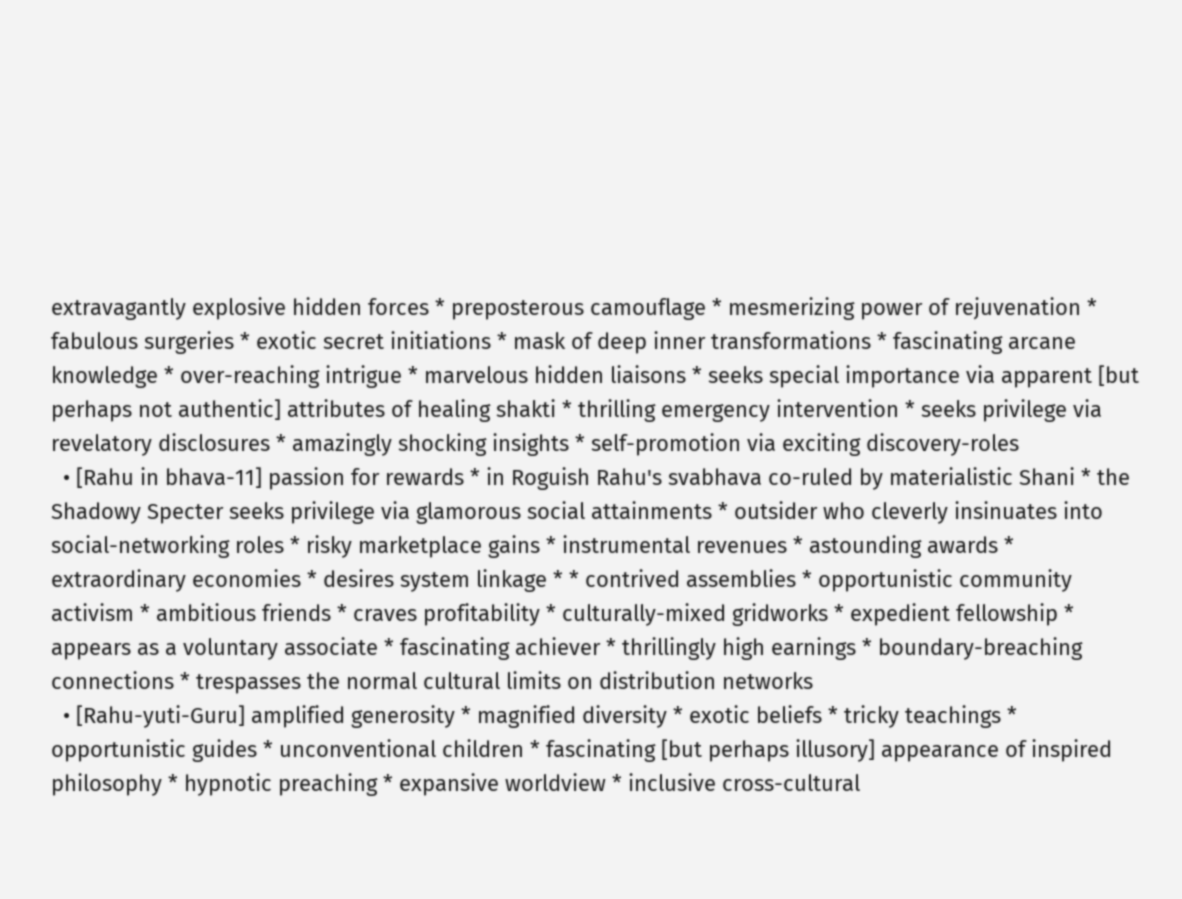extravagantly explosive hidden forces * preposterous camouflage * mesmerizing power of rejuvenation * fabulous surgeries * exotic secret initiations * mask of deep inner transformations * fascinating arcane knowledge * over-reaching intrigue * marvelous hidden liaisons * seeks special importance via apparent [but perhaps not authentic] attributes of healing shakti * thrilling emergency intervention * seeks privilege via revelatory disclosures * amazingly shocking insights * self-promotion via exciting discovery-roles
  • [Rahu in bhava-11] passion for rewards * in Roguish Rahu's svabhava co-ruled by materialistic Shani * the Shadowy Specter seeks privilege via glamorous social attainments * outsider who cleverly insinuates into social-networking roles * risky marketplace gains * instrumental revenues * astounding awards * extraordinary economies * desires system linkage * * contrived assemblies * opportunistic community activism * ambitious friends * craves profitability * culturally-mixed gridworks * expedient fellowship * appears as a voluntary associate * fascinating achiever * thrillingly high earnings * boundary-breaching connections * trespasses the normal cultural limits on distribution networks
  • [Rahu-yuti-Guru] amplified generosity * magnified diversity * exotic beliefs * tricky teachings * opportunistic guides * unconventional children * fascinating [but perhaps illusory] appearance of inspired philosophy * hypnotic preaching * expansive worldview * inclusive cross-cultural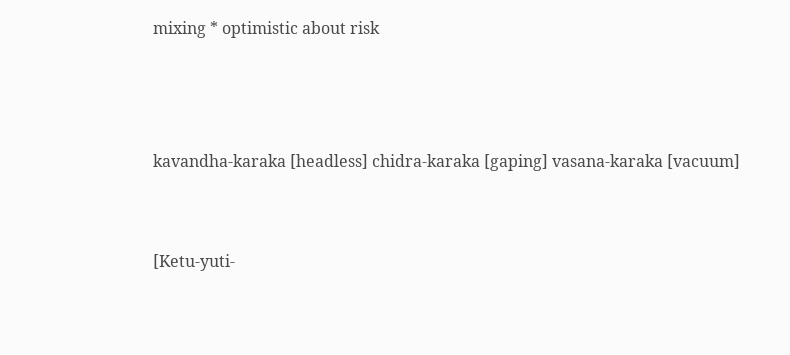mixing * optimistic about risk



kavandha-karaka [headless] chidra-karaka [gaping] vasana-karaka [vacuum]


[Ketu-yuti-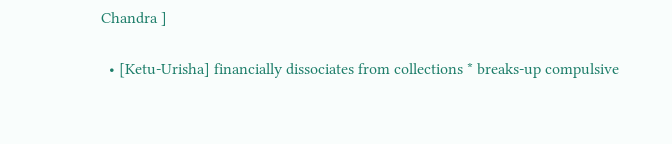Chandra ]

  • [Ketu-Urisha] financially dissociates from collections * breaks-up compulsive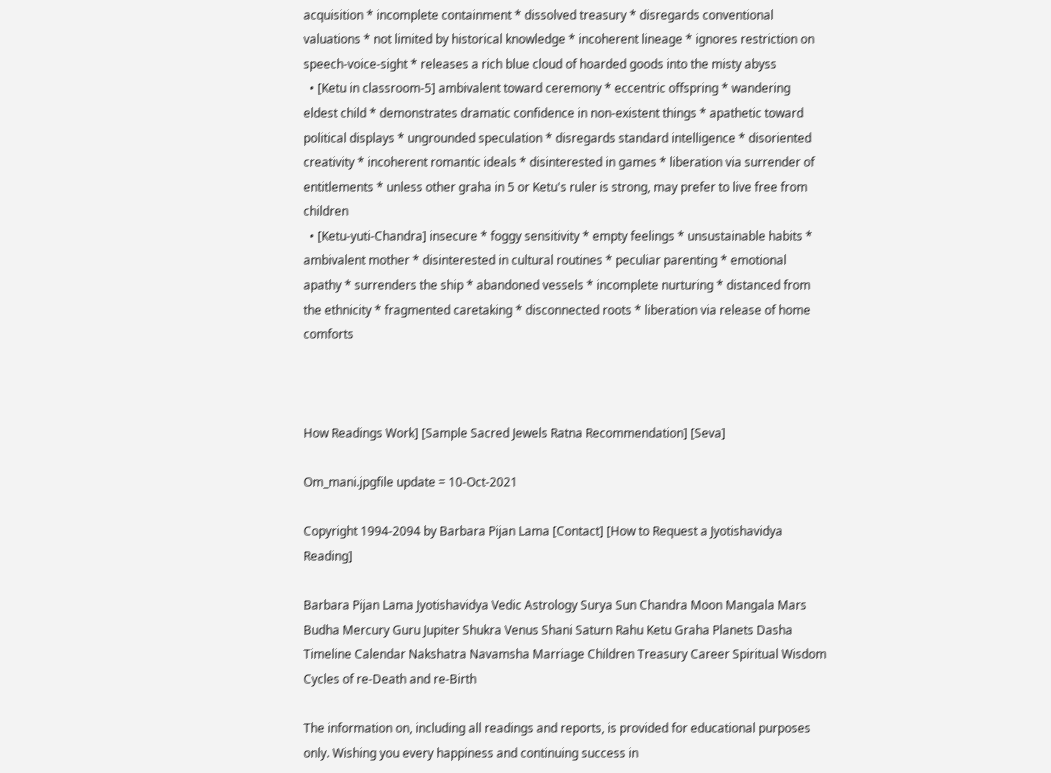acquisition * incomplete containment * dissolved treasury * disregards conventional valuations * not limited by historical knowledge * incoherent lineage * ignores restriction on speech-voice-sight * releases a rich blue cloud of hoarded goods into the misty abyss
  • [Ketu in classroom-5] ambivalent toward ceremony * eccentric offspring * wandering eldest child * demonstrates dramatic confidence in non-existent things * apathetic toward political displays * ungrounded speculation * disregards standard intelligence * disoriented creativity * incoherent romantic ideals * disinterested in games * liberation via surrender of entitlements * unless other graha in 5 or Ketu's ruler is strong, may prefer to live free from children
  • [Ketu-yuti-Chandra] insecure * foggy sensitivity * empty feelings * unsustainable habits * ambivalent mother * disinterested in cultural routines * peculiar parenting * emotional apathy * surrenders the ship * abandoned vessels * incomplete nurturing * distanced from the ethnicity * fragmented caretaking * disconnected roots * liberation via release of home comforts



How Readings Work] [Sample Sacred Jewels Ratna Recommendation] [Seva]

Om_mani.jpgfile update = 10-Oct-2021

Copyright 1994-2094 by Barbara Pijan Lama [Contact] [How to Request a Jyotishavidya Reading]

Barbara Pijan Lama Jyotishavidya Vedic Astrology Surya Sun Chandra Moon Mangala Mars Budha Mercury Guru Jupiter Shukra Venus Shani Saturn Rahu Ketu Graha Planets Dasha Timeline Calendar Nakshatra Navamsha Marriage Children Treasury Career Spiritual Wisdom Cycles of re-Death and re-Birth

The information on, including all readings and reports, is provided for educational purposes only. Wishing you every happiness and continuing success in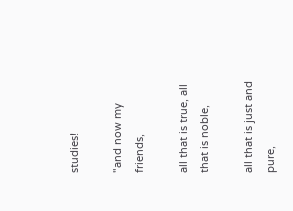studies!

"and now my friends,

all that is true, all that is noble,

all that is just and pure,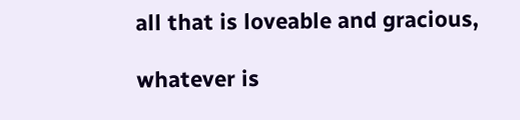all that is loveable and gracious,

whatever is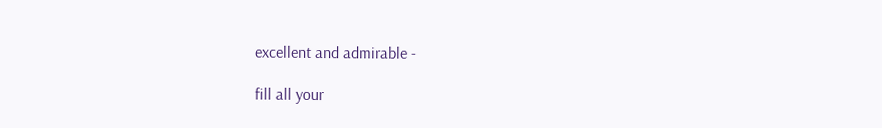excellent and admirable -

fill all your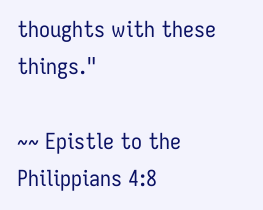thoughts with these things."

~~ Epistle to the Philippians 4:8